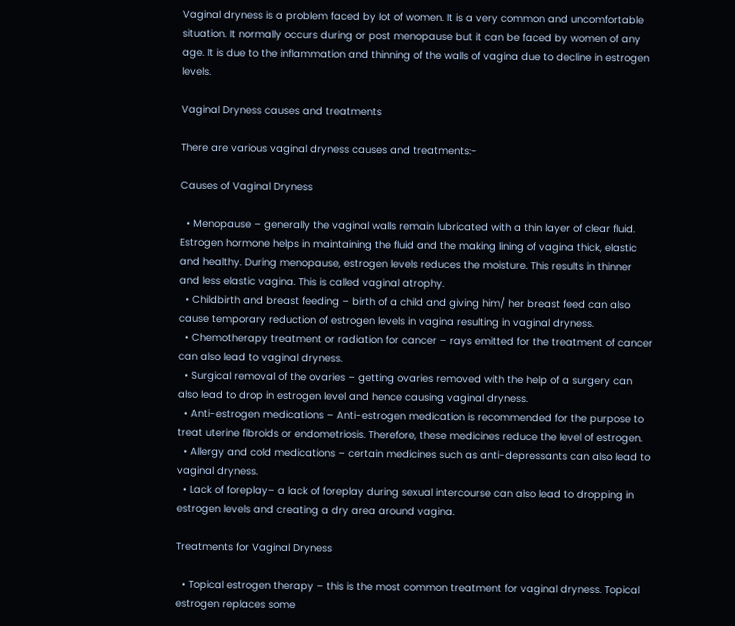Vaginal dryness is a problem faced by lot of women. It is a very common and uncomfortable situation. It normally occurs during or post menopause but it can be faced by women of any age. It is due to the inflammation and thinning of the walls of vagina due to decline in estrogen levels.

Vaginal Dryness causes and treatments

There are various vaginal dryness causes and treatments:-

Causes of Vaginal Dryness

  • Menopause – generally the vaginal walls remain lubricated with a thin layer of clear fluid. Estrogen hormone helps in maintaining the fluid and the making lining of vagina thick, elastic and healthy. During menopause, estrogen levels reduces the moisture. This results in thinner and less elastic vagina. This is called vaginal atrophy.
  • Childbirth and breast feeding – birth of a child and giving him/ her breast feed can also cause temporary reduction of estrogen levels in vagina resulting in vaginal dryness.
  • Chemotherapy treatment or radiation for cancer – rays emitted for the treatment of cancer can also lead to vaginal dryness.
  • Surgical removal of the ovaries – getting ovaries removed with the help of a surgery can also lead to drop in estrogen level and hence causing vaginal dryness.
  • Anti-estrogen medications – Anti-estrogen medication is recommended for the purpose to treat uterine fibroids or endometriosis. Therefore, these medicines reduce the level of estrogen.
  • Allergy and cold medications – certain medicines such as anti-depressants can also lead to vaginal dryness.
  • Lack of foreplay– a lack of foreplay during sexual intercourse can also lead to dropping in estrogen levels and creating a dry area around vagina.

Treatments for Vaginal Dryness

  • Topical estrogen therapy – this is the most common treatment for vaginal dryness. Topical estrogen replaces some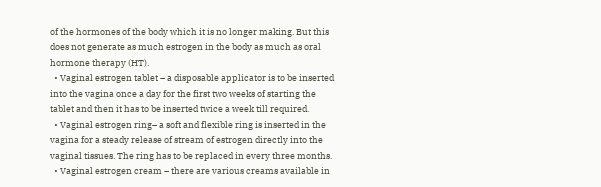of the hormones of the body which it is no longer making. But this does not generate as much estrogen in the body as much as oral hormone therapy (HT).
  • Vaginal estrogen tablet – a disposable applicator is to be inserted into the vagina once a day for the first two weeks of starting the tablet and then it has to be inserted twice a week till required.
  • Vaginal estrogen ring– a soft and flexible ring is inserted in the vagina for a steady release of stream of estrogen directly into the vaginal tissues. The ring has to be replaced in every three months.
  • Vaginal estrogen cream – there are various creams available in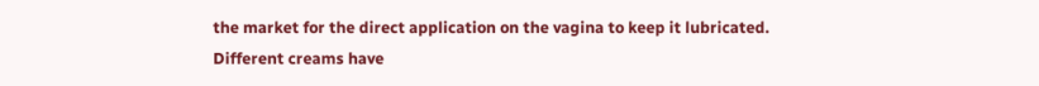the market for the direct application on the vagina to keep it lubricated. Different creams have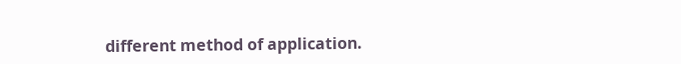different method of application.